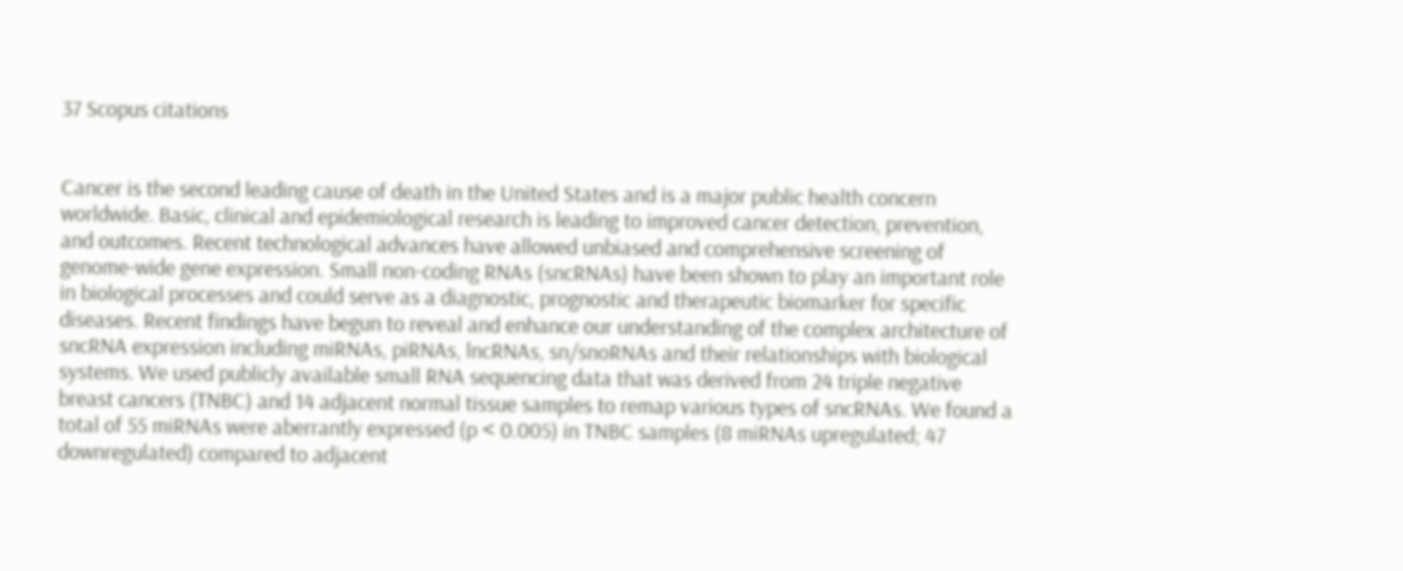37 Scopus citations


Cancer is the second leading cause of death in the United States and is a major public health concern worldwide. Basic, clinical and epidemiological research is leading to improved cancer detection, prevention, and outcomes. Recent technological advances have allowed unbiased and comprehensive screening of genome-wide gene expression. Small non-coding RNAs (sncRNAs) have been shown to play an important role in biological processes and could serve as a diagnostic, prognostic and therapeutic biomarker for specific diseases. Recent findings have begun to reveal and enhance our understanding of the complex architecture of sncRNA expression including miRNAs, piRNAs, lncRNAs, sn/snoRNAs and their relationships with biological systems. We used publicly available small RNA sequencing data that was derived from 24 triple negative breast cancers (TNBC) and 14 adjacent normal tissue samples to remap various types of sncRNAs. We found a total of 55 miRNAs were aberrantly expressed (p < 0.005) in TNBC samples (8 miRNAs upregulated; 47 downregulated) compared to adjacent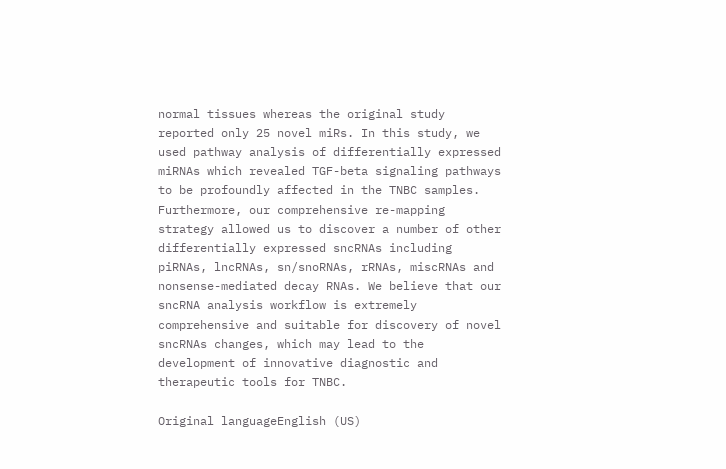normal tissues whereas the original study reported only 25 novel miRs. In this study, we used pathway analysis of differentially expressed miRNAs which revealed TGF-beta signaling pathways to be profoundly affected in the TNBC samples. Furthermore, our comprehensive re-mapping strategy allowed us to discover a number of other differentially expressed sncRNAs including piRNAs, lncRNAs, sn/snoRNAs, rRNAs, miscRNAs and nonsense-mediated decay RNAs. We believe that our sncRNA analysis workflow is extremely comprehensive and suitable for discovery of novel sncRNAs changes, which may lead to the development of innovative diagnostic and therapeutic tools for TNBC.

Original languageEnglish (US)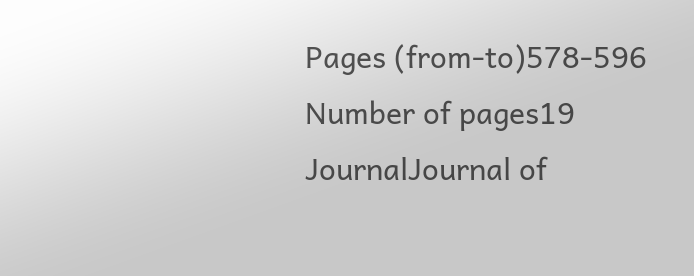Pages (from-to)578-596
Number of pages19
JournalJournal of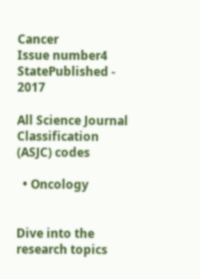Cancer
Issue number4
StatePublished - 2017

All Science Journal Classification (ASJC) codes

  • Oncology


Dive into the research topics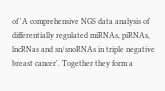of 'A comprehensive NGS data analysis of differentially regulated miRNAs, piRNAs, lncRNas and sn/snoRNAs in triple negative breast cancer'. Together they form a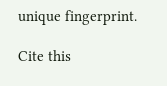unique fingerprint.

Cite this